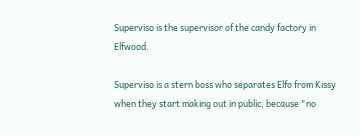Superviso is the supervisor of the candy factory in Elfwood.

Superviso is a stern boss who separates Elfo from Kissy when they start making out in public, because "no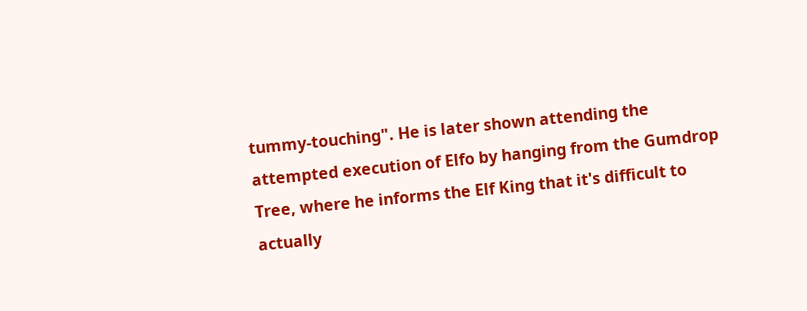tummy-touching". He is later shown attending the attempted execution of Elfo by hanging from the Gumdrop Tree, where he informs the Elf King that it's difficult to actually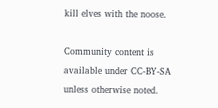kill elves with the noose.

Community content is available under CC-BY-SA unless otherwise noted.